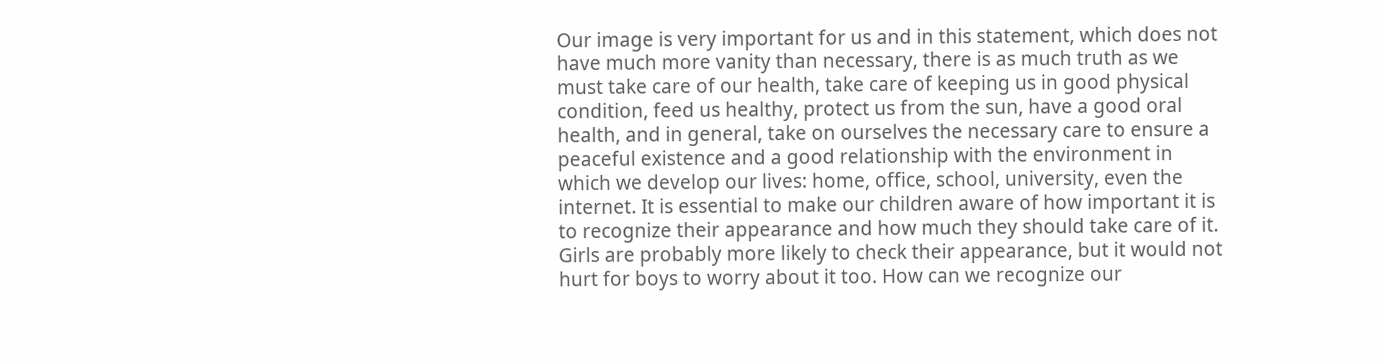Our image is very important for us and in this statement, which does not have much more vanity than necessary, there is as much truth as we must take care of our health, take care of keeping us in good physical condition, feed us healthy, protect us from the sun, have a good oral health, and in general, take on ourselves the necessary care to ensure a peaceful existence and a good relationship with the environment in which we develop our lives: home, office, school, university, even the internet. It is essential to make our children aware of how important it is to recognize their appearance and how much they should take care of it. Girls are probably more likely to check their appearance, but it would not hurt for boys to worry about it too. How can we recognize our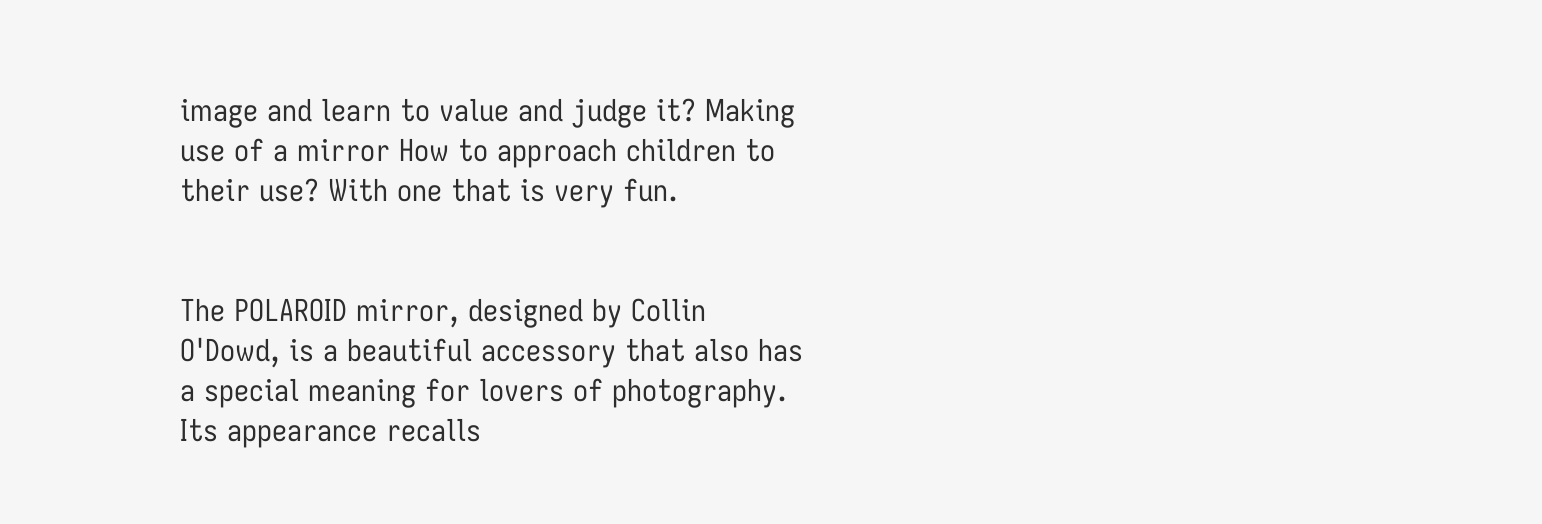image and learn to value and judge it? Making use of a mirror How to approach children to their use? With one that is very fun.


The POLAROID mirror, designed by Collin O'Dowd, is a beautiful accessory that also has a special meaning for lovers of photography. Its appearance recalls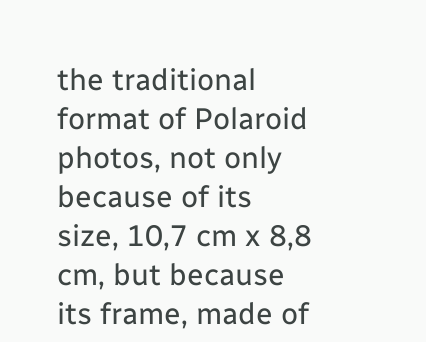the traditional format of Polaroid photos, not only because of its size, 10,7 cm x 8,8 cm, but because its frame, made of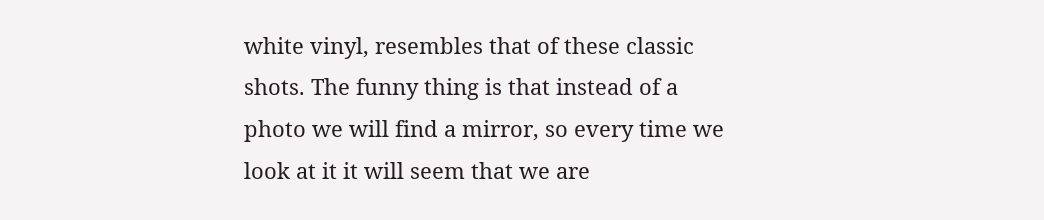white vinyl, resembles that of these classic shots. The funny thing is that instead of a photo we will find a mirror, so every time we look at it it will seem that we are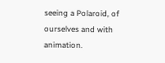seeing a Polaroid, of ourselves and with animation.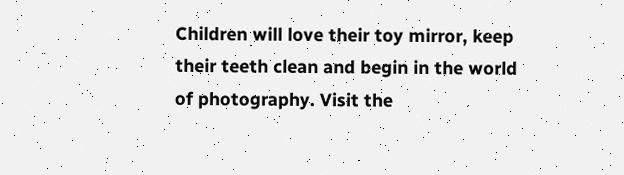Children will love their toy mirror, keep their teeth clean and begin in the world of photography. Visit the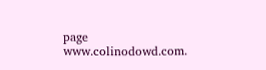page www.colinodowd.com.